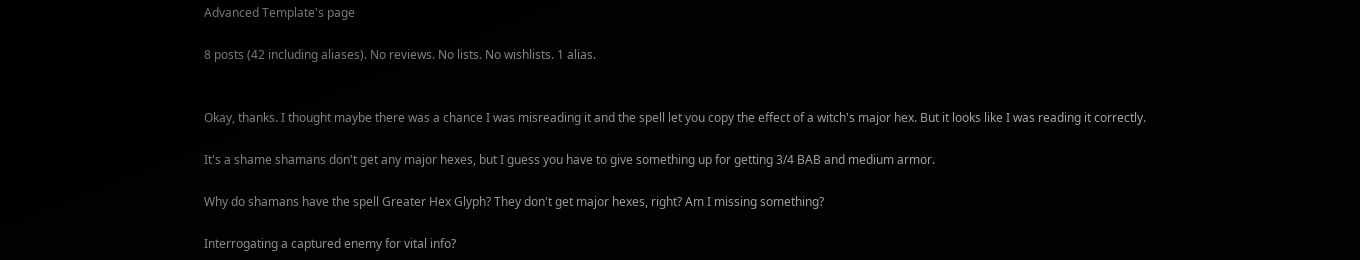Advanced Template's page

8 posts (42 including aliases). No reviews. No lists. No wishlists. 1 alias.


Okay, thanks. I thought maybe there was a chance I was misreading it and the spell let you copy the effect of a witch's major hex. But it looks like I was reading it correctly.

It's a shame shamans don't get any major hexes, but I guess you have to give something up for getting 3/4 BAB and medium armor.

Why do shamans have the spell Greater Hex Glyph? They don't get major hexes, right? Am I missing something?

Interrogating a captured enemy for vital info?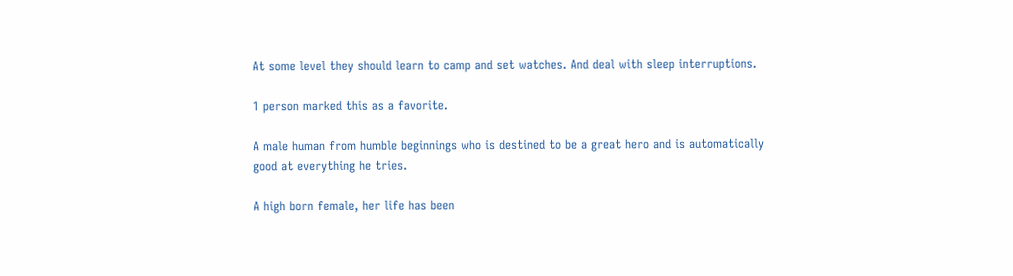At some level they should learn to camp and set watches. And deal with sleep interruptions.

1 person marked this as a favorite.

A male human from humble beginnings who is destined to be a great hero and is automatically good at everything he tries.

A high born female, her life has been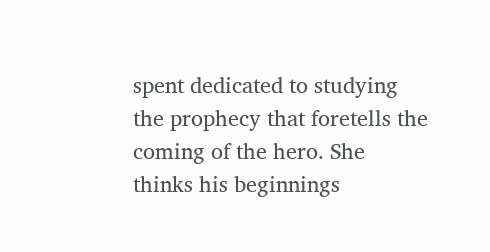spent dedicated to studying the prophecy that foretells the coming of the hero. She thinks his beginnings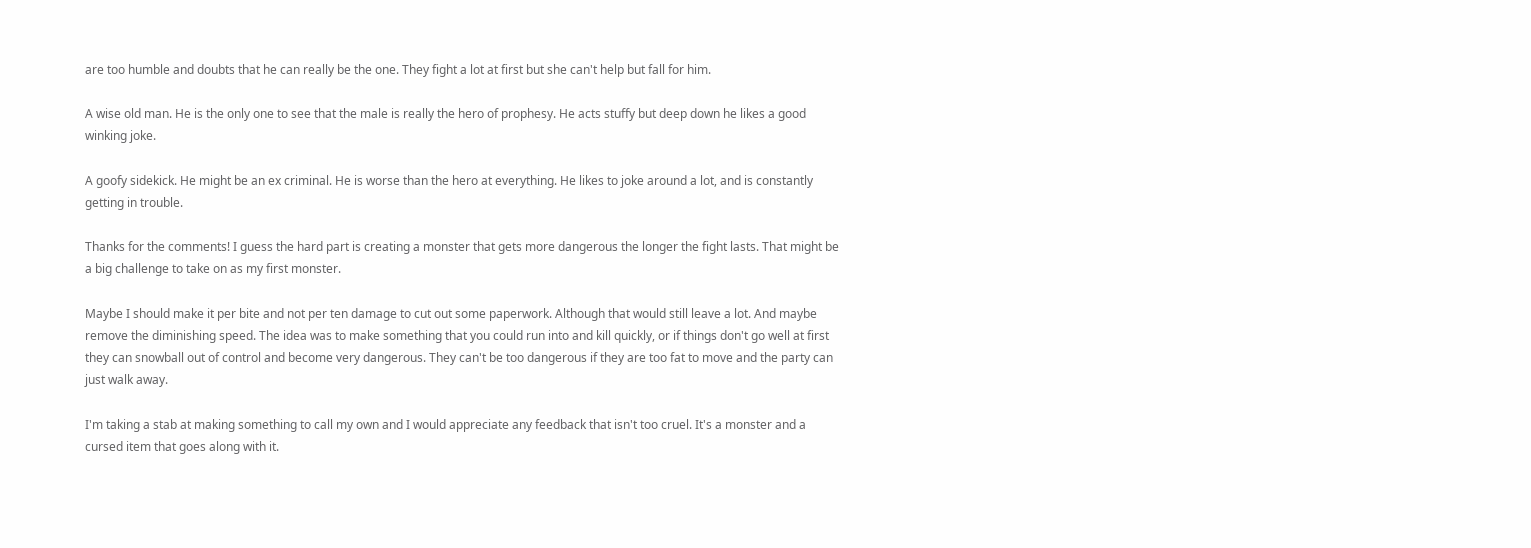are too humble and doubts that he can really be the one. They fight a lot at first but she can't help but fall for him.

A wise old man. He is the only one to see that the male is really the hero of prophesy. He acts stuffy but deep down he likes a good winking joke.

A goofy sidekick. He might be an ex criminal. He is worse than the hero at everything. He likes to joke around a lot, and is constantly getting in trouble.

Thanks for the comments! I guess the hard part is creating a monster that gets more dangerous the longer the fight lasts. That might be a big challenge to take on as my first monster.

Maybe I should make it per bite and not per ten damage to cut out some paperwork. Although that would still leave a lot. And maybe remove the diminishing speed. The idea was to make something that you could run into and kill quickly, or if things don't go well at first they can snowball out of control and become very dangerous. They can't be too dangerous if they are too fat to move and the party can just walk away.

I'm taking a stab at making something to call my own and I would appreciate any feedback that isn't too cruel. It's a monster and a cursed item that goes along with it.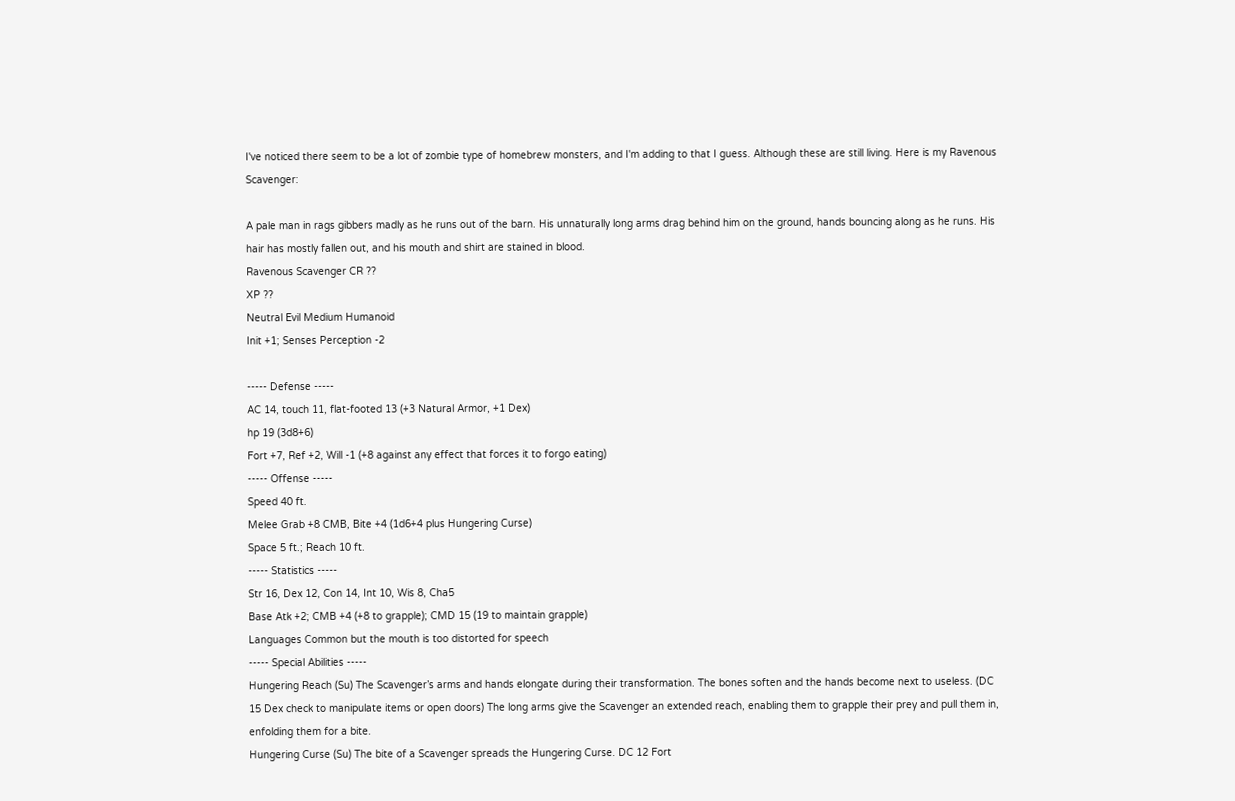I've noticed there seem to be a lot of zombie type of homebrew monsters, and I'm adding to that I guess. Although these are still living. Here is my Ravenous Scavenger:

A pale man in rags gibbers madly as he runs out of the barn. His unnaturally long arms drag behind him on the ground, hands bouncing along as he runs. His hair has mostly fallen out, and his mouth and shirt are stained in blood.
Ravenous Scavenger CR ??
XP ??
Neutral Evil Medium Humanoid
Init +1; Senses Perception -2

----- Defense -----
AC 14, touch 11, flat-footed 13 (+3 Natural Armor, +1 Dex)
hp 19 (3d8+6)
Fort +7, Ref +2, Will -1 (+8 against any effect that forces it to forgo eating)
----- Offense -----
Speed 40 ft.
Melee Grab +8 CMB, Bite +4 (1d6+4 plus Hungering Curse)
Space 5 ft.; Reach 10 ft.
----- Statistics -----
Str 16, Dex 12, Con 14, Int 10, Wis 8, Cha5
Base Atk +2; CMB +4 (+8 to grapple); CMD 15 (19 to maintain grapple)
Languages Common but the mouth is too distorted for speech
----- Special Abilities -----
Hungering Reach (Su) The Scavenger’s arms and hands elongate during their transformation. The bones soften and the hands become next to useless. (DC 15 Dex check to manipulate items or open doors) The long arms give the Scavenger an extended reach, enabling them to grapple their prey and pull them in, enfolding them for a bite.
Hungering Curse (Su) The bite of a Scavenger spreads the Hungering Curse. DC 12 Fort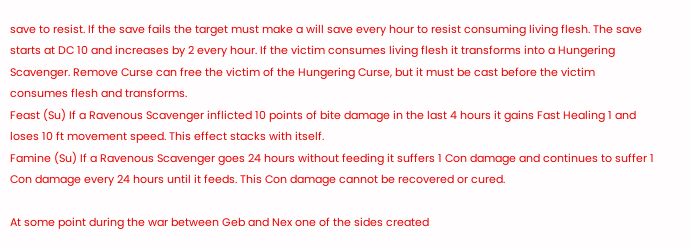save to resist. If the save fails the target must make a will save every hour to resist consuming living flesh. The save starts at DC 10 and increases by 2 every hour. If the victim consumes living flesh it transforms into a Hungering Scavenger. Remove Curse can free the victim of the Hungering Curse, but it must be cast before the victim consumes flesh and transforms.
Feast (Su) If a Ravenous Scavenger inflicted 10 points of bite damage in the last 4 hours it gains Fast Healing 1 and loses 10 ft movement speed. This effect stacks with itself.
Famine (Su) If a Ravenous Scavenger goes 24 hours without feeding it suffers 1 Con damage and continues to suffer 1 Con damage every 24 hours until it feeds. This Con damage cannot be recovered or cured.

At some point during the war between Geb and Nex one of the sides created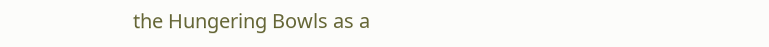the Hungering Bowls as a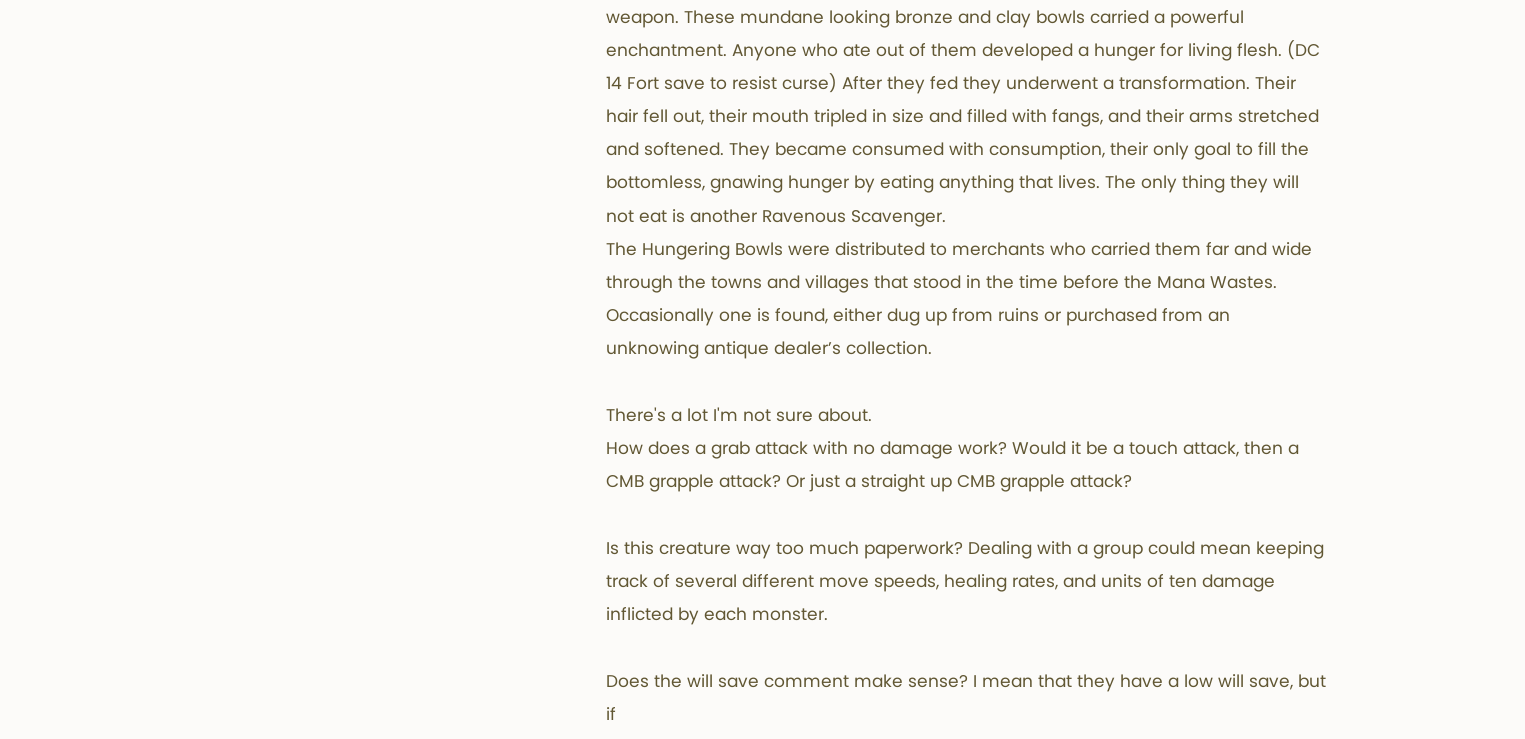weapon. These mundane looking bronze and clay bowls carried a powerful enchantment. Anyone who ate out of them developed a hunger for living flesh. (DC 14 Fort save to resist curse) After they fed they underwent a transformation. Their hair fell out, their mouth tripled in size and filled with fangs, and their arms stretched and softened. They became consumed with consumption, their only goal to fill the bottomless, gnawing hunger by eating anything that lives. The only thing they will not eat is another Ravenous Scavenger.
The Hungering Bowls were distributed to merchants who carried them far and wide through the towns and villages that stood in the time before the Mana Wastes. Occasionally one is found, either dug up from ruins or purchased from an unknowing antique dealer’s collection.

There's a lot I'm not sure about.
How does a grab attack with no damage work? Would it be a touch attack, then a CMB grapple attack? Or just a straight up CMB grapple attack?

Is this creature way too much paperwork? Dealing with a group could mean keeping track of several different move speeds, healing rates, and units of ten damage inflicted by each monster.

Does the will save comment make sense? I mean that they have a low will save, but if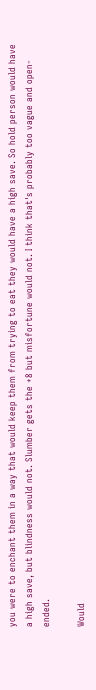you were to enchant them in a way that would keep them from trying to eat they would have a high save. So hold person would have a high save, but blindness would not. Slumber gets the +8 but misfortune would not. I think that's probably too vague and open-ended.

Would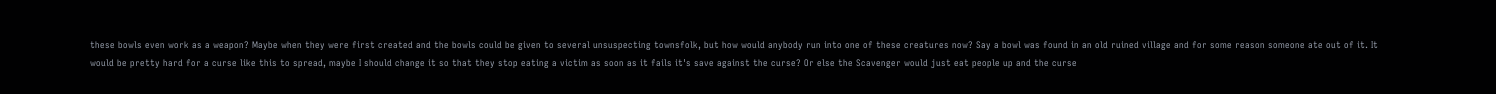these bowls even work as a weapon? Maybe when they were first created and the bowls could be given to several unsuspecting townsfolk, but how would anybody run into one of these creatures now? Say a bowl was found in an old ruined village and for some reason someone ate out of it. It would be pretty hard for a curse like this to spread, maybe I should change it so that they stop eating a victim as soon as it fails it's save against the curse? Or else the Scavenger would just eat people up and the curse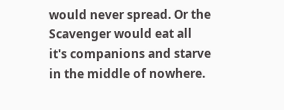would never spread. Or the Scavenger would eat all it's companions and starve in the middle of nowhere.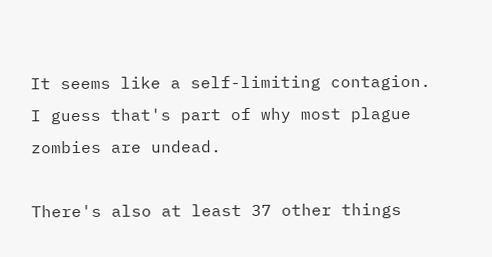It seems like a self-limiting contagion. I guess that's part of why most plague zombies are undead.

There's also at least 37 other things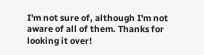I'm not sure of, although I'm not aware of all of them. Thanks for looking it over!